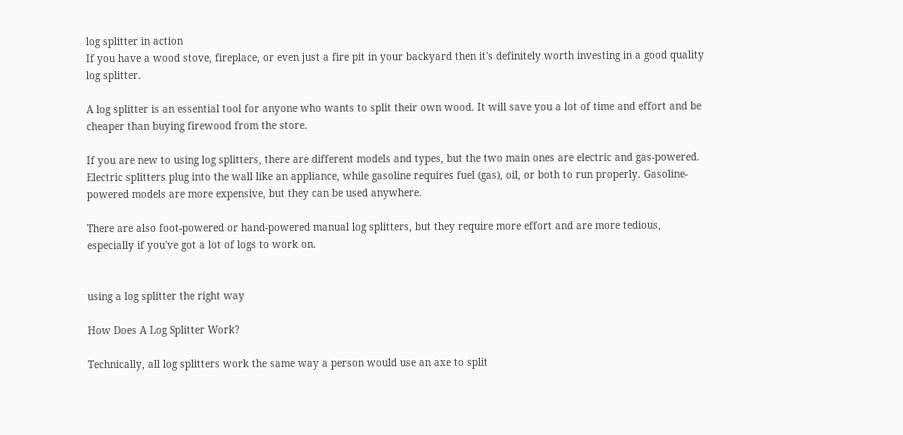log splitter in action
If you have a wood stove, fireplace, or even just a fire pit in your backyard then it's definitely worth investing in a good quality log splitter.

A log splitter is an essential tool for anyone who wants to split their own wood. It will save you a lot of time and effort and be cheaper than buying firewood from the store.

If you are new to using log splitters, there are different models and types, but the two main ones are electric and gas-powered. Electric splitters plug into the wall like an appliance, while gasoline requires fuel (gas), oil, or both to run properly. Gasoline-powered models are more expensive, but they can be used anywhere.

There are also foot-powered or hand-powered manual log splitters, but they require more effort and are more tedious, especially if you've got a lot of logs to work on.


using a log splitter the right way

How Does A Log Splitter Work?

Technically, all log splitters work the same way a person would use an axe to split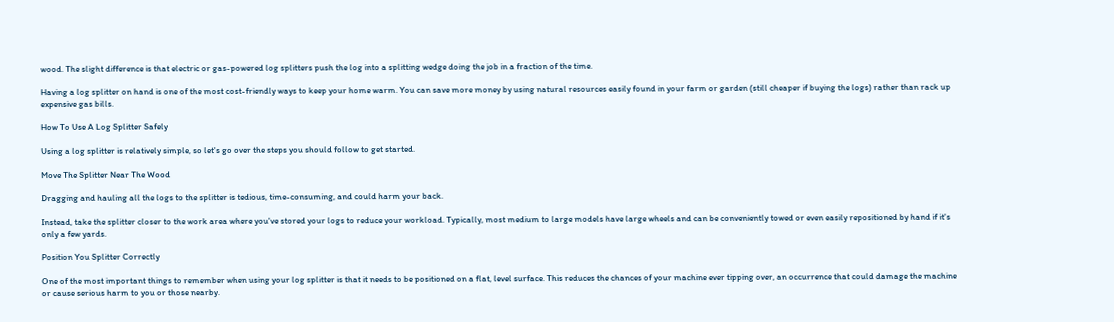wood. The slight difference is that electric or gas-powered log splitters push the log into a splitting wedge doing the job in a fraction of the time.

Having a log splitter on hand is one of the most cost-friendly ways to keep your home warm. You can save more money by using natural resources easily found in your farm or garden (still cheaper if buying the logs) rather than rack up expensive gas bills.

How To Use A Log Splitter Safely

Using a log splitter is relatively simple, so let's go over the steps you should follow to get started.

Move The Splitter Near The Wood

Dragging and hauling all the logs to the splitter is tedious, time-consuming, and could harm your back.

Instead, take the splitter closer to the work area where you've stored your logs to reduce your workload. Typically, most medium to large models have large wheels and can be conveniently towed or even easily repositioned by hand if it's only a few yards.

Position You Splitter Correctly

One of the most important things to remember when using your log splitter is that it needs to be positioned on a flat, level surface. This reduces the chances of your machine ever tipping over, an occurrence that could damage the machine or cause serious harm to you or those nearby.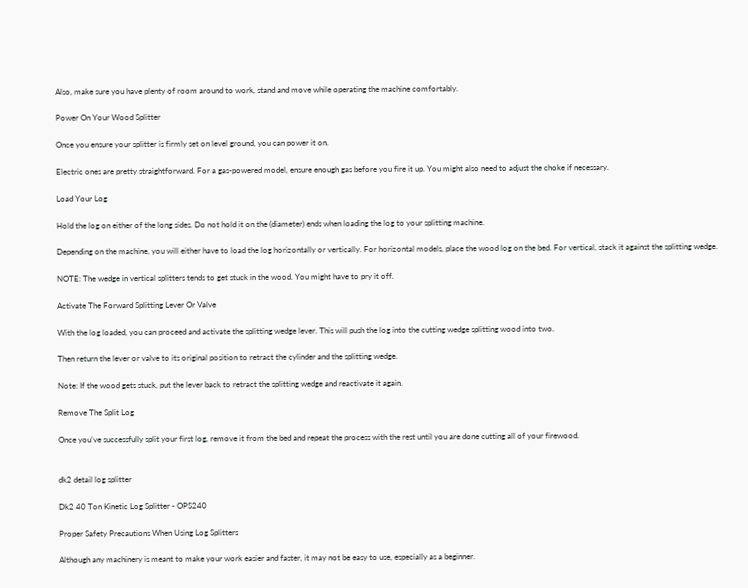Also, make sure you have plenty of room around to work, stand and move while operating the machine comfortably.

Power On Your Wood Splitter

Once you ensure your splitter is firmly set on level ground, you can power it on.

Electric ones are pretty straightforward. For a gas-powered model, ensure enough gas before you fire it up. You might also need to adjust the choke if necessary.

Load Your Log

Hold the log on either of the long sides. Do not hold it on the (diameter) ends when loading the log to your splitting machine.

Depending on the machine, you will either have to load the log horizontally or vertically. For horizontal models, place the wood log on the bed. For vertical, stack it against the splitting wedge.

NOTE: The wedge in vertical splitters tends to get stuck in the wood. You might have to pry it off.

Activate The Forward Splitting Lever Or Valve

With the log loaded, you can proceed and activate the splitting wedge lever. This will push the log into the cutting wedge splitting wood into two.

Then return the lever or valve to its original position to retract the cylinder and the splitting wedge.

Note: If the wood gets stuck, put the lever back to retract the splitting wedge and reactivate it again.

Remove The Split Log

Once you've successfully split your first log, remove it from the bed and repeat the process with the rest until you are done cutting all of your firewood.


dk2 detail log splitter

Dk2 40 Ton Kinetic Log Splitter - OPS240

Proper Safety Precautions When Using Log Splitters

Although any machinery is meant to make your work easier and faster, it may not be easy to use, especially as a beginner.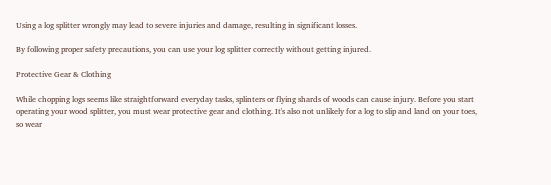Using a log splitter wrongly may lead to severe injuries and damage, resulting in significant losses.

By following proper safety precautions, you can use your log splitter correctly without getting injured.

Protective Gear & Clothing

While chopping logs seems like straightforward everyday tasks, splinters or flying shards of woods can cause injury. Before you start operating your wood splitter, you must wear protective gear and clothing. It's also not unlikely for a log to slip and land on your toes, so wear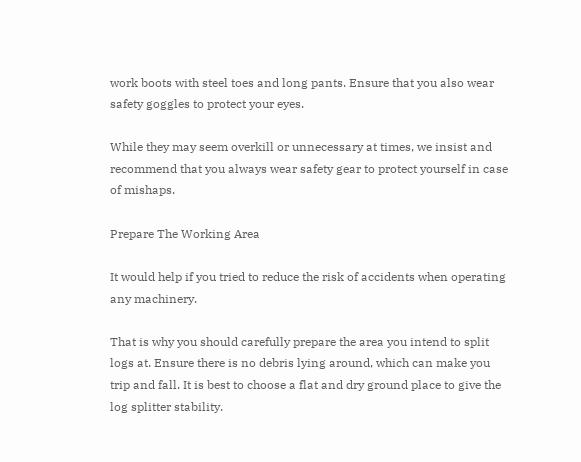work boots with steel toes and long pants. Ensure that you also wear safety goggles to protect your eyes.

While they may seem overkill or unnecessary at times, we insist and recommend that you always wear safety gear to protect yourself in case of mishaps.

Prepare The Working Area

It would help if you tried to reduce the risk of accidents when operating any machinery.

That is why you should carefully prepare the area you intend to split logs at. Ensure there is no debris lying around, which can make you trip and fall. It is best to choose a flat and dry ground place to give the log splitter stability.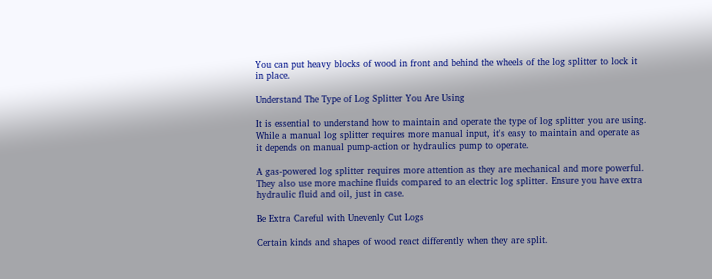You can put heavy blocks of wood in front and behind the wheels of the log splitter to lock it in place.

Understand The Type of Log Splitter You Are Using

It is essential to understand how to maintain and operate the type of log splitter you are using. While a manual log splitter requires more manual input, it's easy to maintain and operate as it depends on manual pump-action or hydraulics pump to operate.

A gas-powered log splitter requires more attention as they are mechanical and more powerful. They also use more machine fluids compared to an electric log splitter. Ensure you have extra hydraulic fluid and oil, just in case.

Be Extra Careful with Unevenly Cut Logs

Certain kinds and shapes of wood react differently when they are split.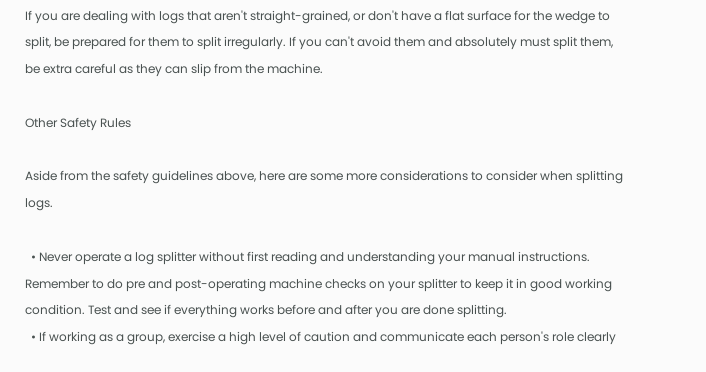If you are dealing with logs that aren't straight-grained, or don't have a flat surface for the wedge to split, be prepared for them to split irregularly. If you can't avoid them and absolutely must split them, be extra careful as they can slip from the machine.

Other Safety Rules

Aside from the safety guidelines above, here are some more considerations to consider when splitting logs.

  • Never operate a log splitter without first reading and understanding your manual instructions. Remember to do pre and post-operating machine checks on your splitter to keep it in good working condition. Test and see if everything works before and after you are done splitting.
  • If working as a group, exercise a high level of caution and communicate each person's role clearly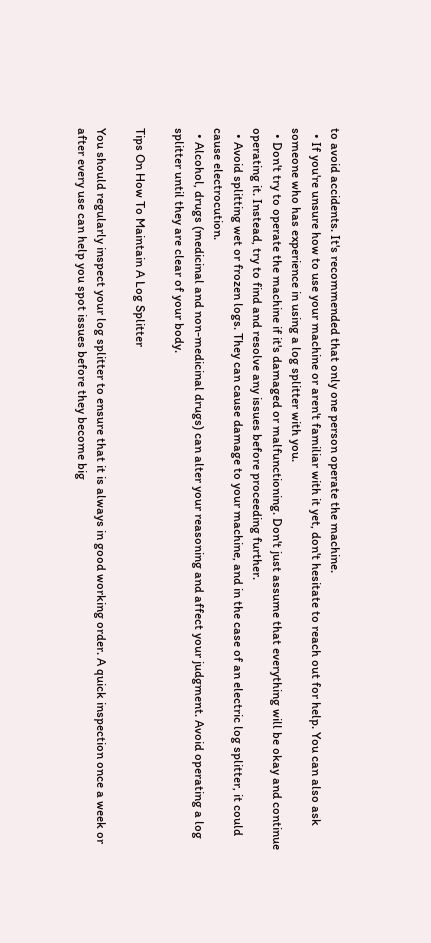to avoid accidents. It's recommended that only one person operate the machine.
  • If you're unsure how to use your machine or aren't familiar with it yet, don't hesitate to reach out for help. You can also ask someone who has experience in using a log splitter with you.
  • Don't try to operate the machine if it's damaged or malfunctioning. Don't just assume that everything will be okay and continue operating it. Instead, try to find and resolve any issues before proceeding further.
  • Avoid splitting wet or frozen logs. They can cause damage to your machine, and in the case of an electric log splitter, it could cause electrocution.
  • Alcohol, drugs (medicinal and non-medicinal drugs) can alter your reasoning and affect your judgment. Avoid operating a log splitter until they are clear of your body.

Tips On How To Maintain A Log Splitter

You should regularly inspect your log splitter to ensure that it is always in good working order. A quick inspection once a week or after every use can help you spot issues before they become big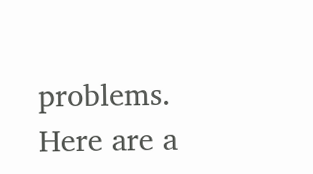problems. Here are a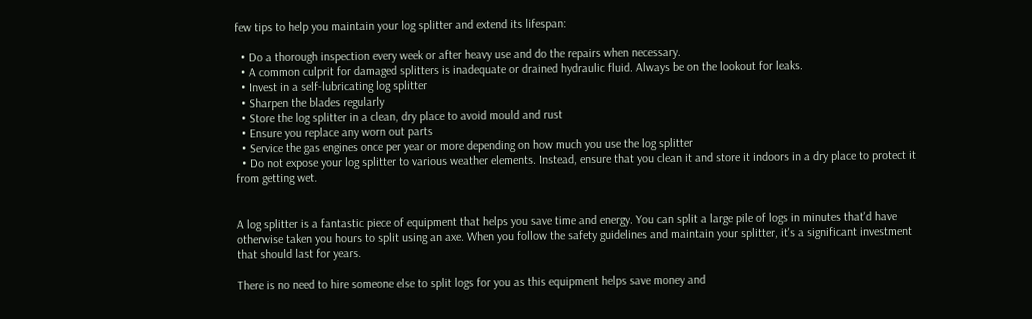few tips to help you maintain your log splitter and extend its lifespan:

  • Do a thorough inspection every week or after heavy use and do the repairs when necessary.
  • A common culprit for damaged splitters is inadequate or drained hydraulic fluid. Always be on the lookout for leaks.
  • Invest in a self-lubricating log splitter
  • Sharpen the blades regularly
  • Store the log splitter in a clean, dry place to avoid mould and rust
  • Ensure you replace any worn out parts
  • Service the gas engines once per year or more depending on how much you use the log splitter
  • Do not expose your log splitter to various weather elements. Instead, ensure that you clean it and store it indoors in a dry place to protect it from getting wet.


A log splitter is a fantastic piece of equipment that helps you save time and energy. You can split a large pile of logs in minutes that'd have otherwise taken you hours to split using an axe. When you follow the safety guidelines and maintain your splitter, it's a significant investment that should last for years.

There is no need to hire someone else to split logs for you as this equipment helps save money and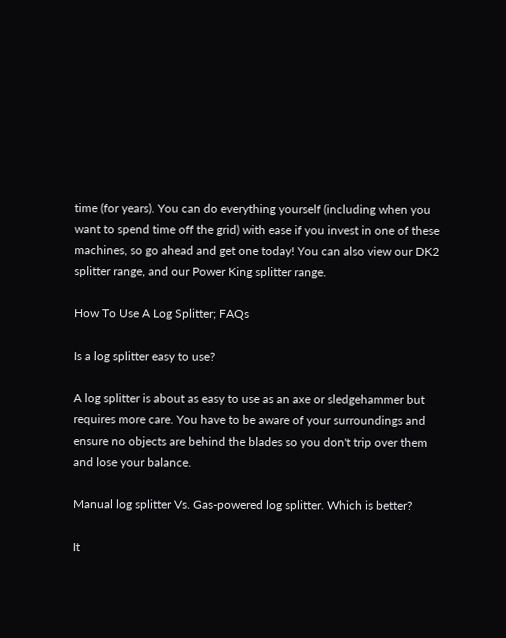time (for years). You can do everything yourself (including when you want to spend time off the grid) with ease if you invest in one of these machines, so go ahead and get one today! You can also view our DK2 splitter range, and our Power King splitter range.

How To Use A Log Splitter; FAQs

Is a log splitter easy to use?

A log splitter is about as easy to use as an axe or sledgehammer but requires more care. You have to be aware of your surroundings and ensure no objects are behind the blades so you don't trip over them and lose your balance.

Manual log splitter Vs. Gas-powered log splitter. Which is better?

It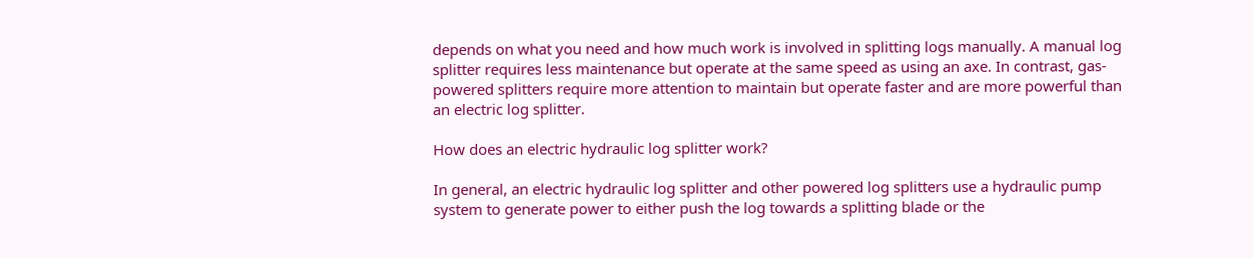depends on what you need and how much work is involved in splitting logs manually. A manual log splitter requires less maintenance but operate at the same speed as using an axe. In contrast, gas-powered splitters require more attention to maintain but operate faster and are more powerful than an electric log splitter.

How does an electric hydraulic log splitter work?

In general, an electric hydraulic log splitter and other powered log splitters use a hydraulic pump system to generate power to either push the log towards a splitting blade or the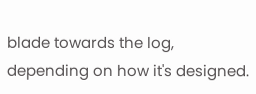blade towards the log, depending on how it's designed.